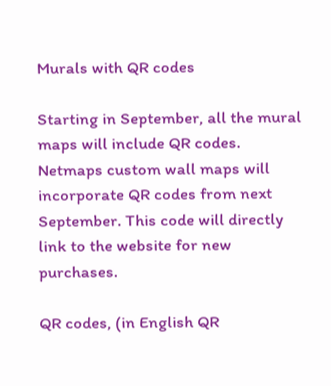Murals with QR codes

Starting in September, all the mural maps will include QR codes.
Netmaps custom wall maps will incorporate QR codes from next September. This code will directly link to the website for new purchases.

QR codes, (in English QR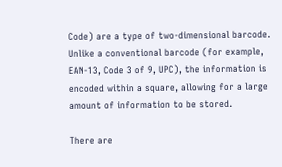Code) are a type of two-dimensional barcode. Unlike a conventional barcode (for example, EAN-13, Code 3 of 9, UPC), the information is encoded within a square, allowing for a large amount of information to be stored.

There are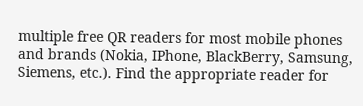multiple free QR readers for most mobile phones and brands (Nokia, IPhone, BlackBerry, Samsung, Siemens, etc.). Find the appropriate reader for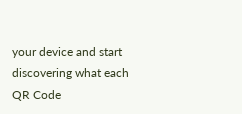your device and start discovering what each QR Code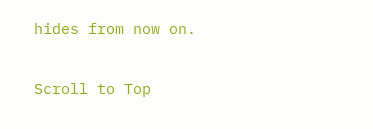hides from now on.

Scroll to Top